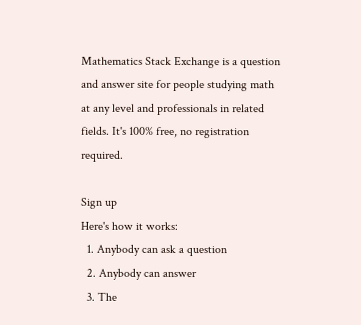Mathematics Stack Exchange is a question and answer site for people studying math at any level and professionals in related fields. It's 100% free, no registration required.

Sign up
Here's how it works:
  1. Anybody can ask a question
  2. Anybody can answer
  3. The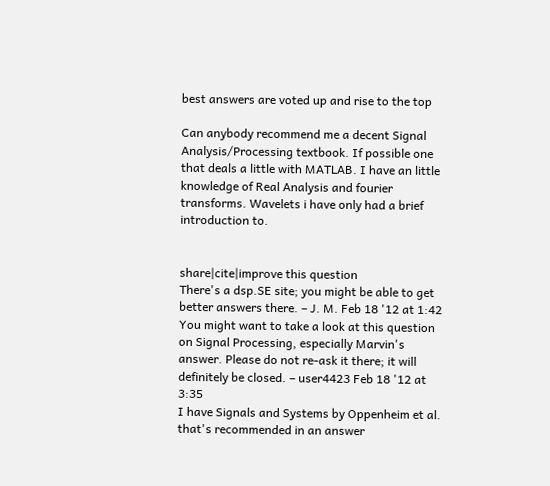best answers are voted up and rise to the top

Can anybody recommend me a decent Signal Analysis/Processing textbook. If possible one that deals a little with MATLAB. I have an little knowledge of Real Analysis and fourier transforms. Wavelets i have only had a brief introduction to.


share|cite|improve this question
There's a dsp.SE site; you might be able to get better answers there. – J. M. Feb 18 '12 at 1:42
You might want to take a look at this question on Signal Processing, especially Marvin's answer. Please do not re-ask it there; it will definitely be closed. – user4423 Feb 18 '12 at 3:35
I have Signals and Systems by Oppenheim et al. that's recommended in an answer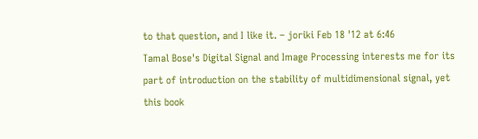to that question, and I like it. – joriki Feb 18 '12 at 6:46
Tamal Bose's Digital Signal and Image Processing interests me for its part of introduction on the stability of multidimensional signal, yet this book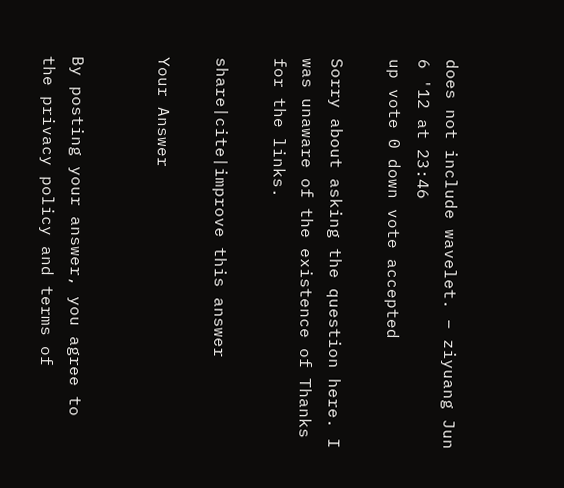does not include wavelet. – ziyuang Jun 6 '12 at 23:46
up vote 0 down vote accepted

Sorry about asking the question here. I was unaware of the existence of Thanks for the links.

share|cite|improve this answer

Your Answer


By posting your answer, you agree to the privacy policy and terms of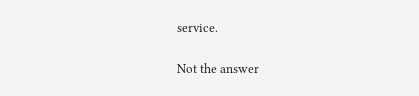service.

Not the answer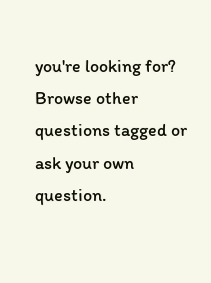you're looking for? Browse other questions tagged or ask your own question.